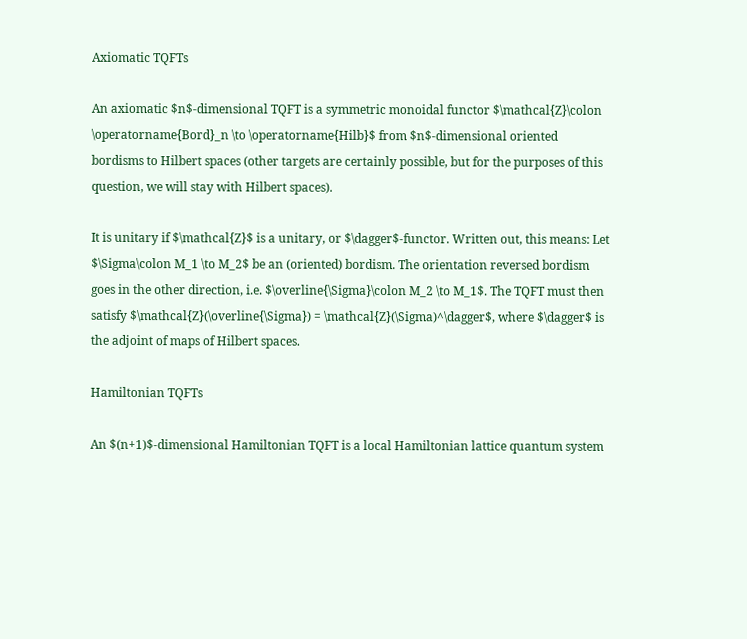Axiomatic TQFTs

An axiomatic $n$-dimensional TQFT is a symmetric monoidal functor $\mathcal{Z}\colon \operatorname{Bord}_n \to \operatorname{Hilb}$ from $n$-dimensional oriented bordisms to Hilbert spaces (other targets are certainly possible, but for the purposes of this question, we will stay with Hilbert spaces).

It is unitary if $\mathcal{Z}$ is a unitary, or $\dagger$-functor. Written out, this means: Let $\Sigma\colon M_1 \to M_2$ be an (oriented) bordism. The orientation reversed bordism goes in the other direction, i.e. $\overline{\Sigma}\colon M_2 \to M_1$. The TQFT must then satisfy $\mathcal{Z}(\overline{\Sigma}) = \mathcal{Z}(\Sigma)^\dagger$, where $\dagger$ is the adjoint of maps of Hilbert spaces.

Hamiltonian TQFTs

An $(n+1)$-dimensional Hamiltonian TQFT is a local Hamiltonian lattice quantum system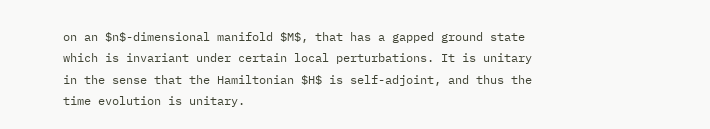on an $n$-dimensional manifold $M$, that has a gapped ground state which is invariant under certain local perturbations. It is unitary in the sense that the Hamiltonian $H$ is self-adjoint, and thus the time evolution is unitary.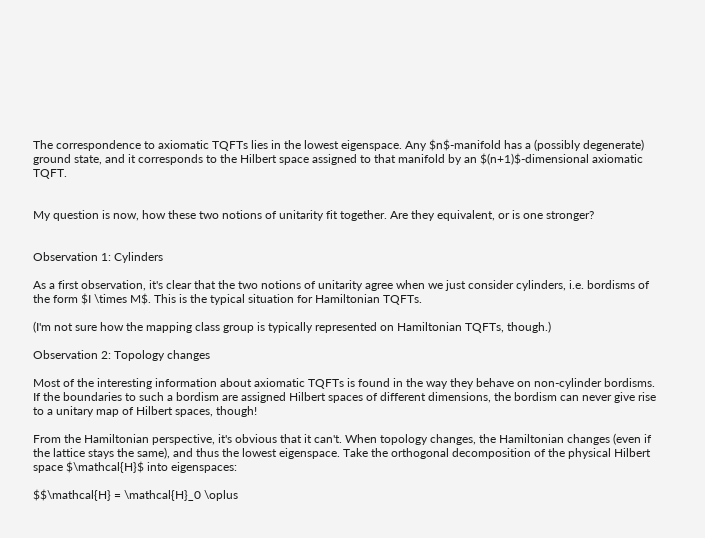The correspondence to axiomatic TQFTs lies in the lowest eigenspace. Any $n$-manifold has a (possibly degenerate) ground state, and it corresponds to the Hilbert space assigned to that manifold by an $(n+1)$-dimensional axiomatic TQFT.


My question is now, how these two notions of unitarity fit together. Are they equivalent, or is one stronger?


Observation 1: Cylinders

As a first observation, it's clear that the two notions of unitarity agree when we just consider cylinders, i.e. bordisms of the form $I \times M$. This is the typical situation for Hamiltonian TQFTs.

(I'm not sure how the mapping class group is typically represented on Hamiltonian TQFTs, though.)

Observation 2: Topology changes

Most of the interesting information about axiomatic TQFTs is found in the way they behave on non-cylinder bordisms. If the boundaries to such a bordism are assigned Hilbert spaces of different dimensions, the bordism can never give rise to a unitary map of Hilbert spaces, though!

From the Hamiltonian perspective, it's obvious that it can't. When topology changes, the Hamiltonian changes (even if the lattice stays the same), and thus the lowest eigenspace. Take the orthogonal decomposition of the physical Hilbert space $\mathcal{H}$ into eigenspaces:

$$\mathcal{H} = \mathcal{H}_0 \oplus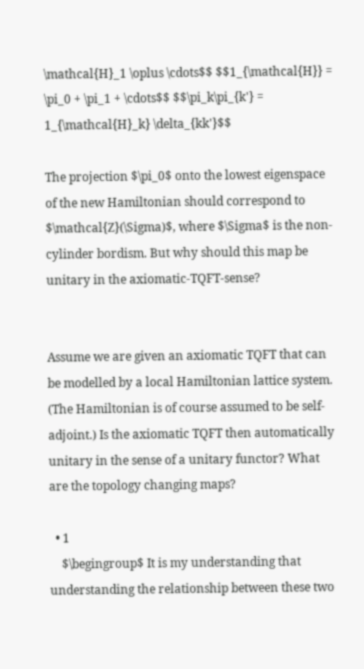\mathcal{H}_1 \oplus \cdots$$ $$1_{\mathcal{H}} = \pi_0 + \pi_1 + \cdots$$ $$\pi_k\pi_{k'} = 1_{\mathcal{H}_k} \delta_{kk'}$$

The projection $\pi_0$ onto the lowest eigenspace of the new Hamiltonian should correspond to $\mathcal{Z}(\Sigma)$, where $\Sigma$ is the non-cylinder bordism. But why should this map be unitary in the axiomatic-TQFT-sense?


Assume we are given an axiomatic TQFT that can be modelled by a local Hamiltonian lattice system. (The Hamiltonian is of course assumed to be self-adjoint.) Is the axiomatic TQFT then automatically unitary in the sense of a unitary functor? What are the topology changing maps?

  • 1
    $\begingroup$ It is my understanding that understanding the relationship between these two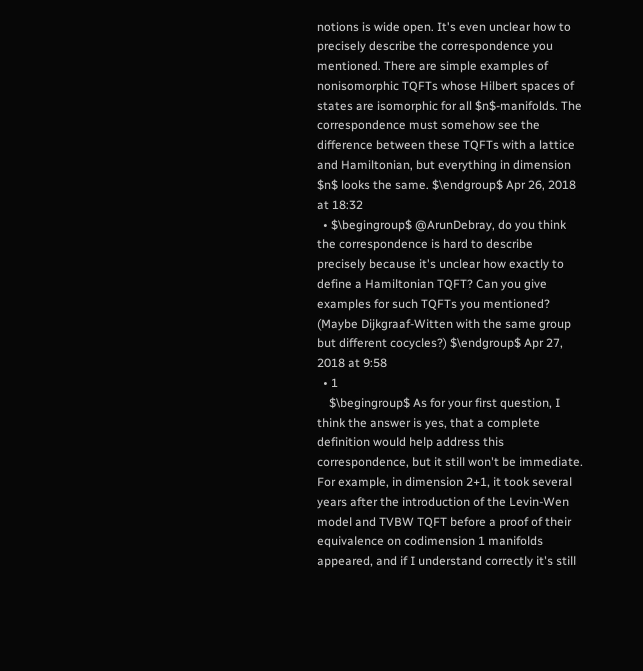notions is wide open. It's even unclear how to precisely describe the correspondence you mentioned. There are simple examples of nonisomorphic TQFTs whose Hilbert spaces of states are isomorphic for all $n$-manifolds. The correspondence must somehow see the difference between these TQFTs with a lattice and Hamiltonian, but everything in dimension $n$ looks the same. $\endgroup$ Apr 26, 2018 at 18:32
  • $\begingroup$ @ArunDebray, do you think the correspondence is hard to describe precisely because it's unclear how exactly to define a Hamiltonian TQFT? Can you give examples for such TQFTs you mentioned? (Maybe Dijkgraaf-Witten with the same group but different cocycles?) $\endgroup$ Apr 27, 2018 at 9:58
  • 1
    $\begingroup$ As for your first question, I think the answer is yes, that a complete definition would help address this correspondence, but it still won't be immediate. For example, in dimension 2+1, it took several years after the introduction of the Levin-Wen model and TVBW TQFT before a proof of their equivalence on codimension 1 manifolds appeared, and if I understand correctly it's still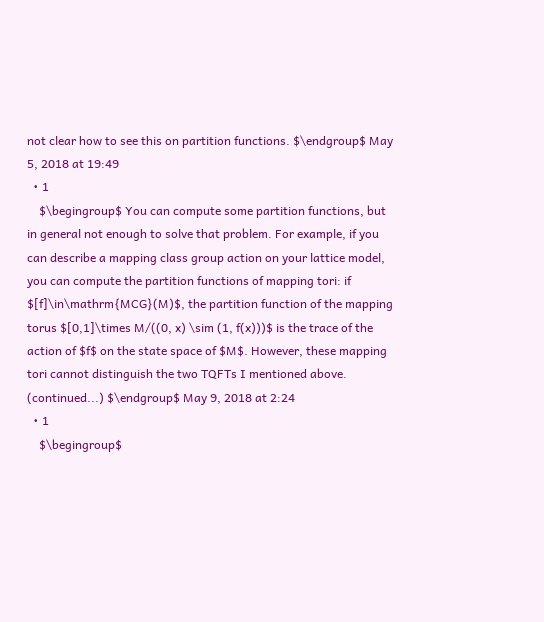not clear how to see this on partition functions. $\endgroup$ May 5, 2018 at 19:49
  • 1
    $\begingroup$ You can compute some partition functions, but in general not enough to solve that problem. For example, if you can describe a mapping class group action on your lattice model, you can compute the partition functions of mapping tori: if $[f]\in\mathrm{MCG}(M)$, the partition function of the mapping torus $[0,1]\times M/((0, x) \sim (1, f(x)))$ is the trace of the action of $f$ on the state space of $M$. However, these mapping tori cannot distinguish the two TQFTs I mentioned above. (continued...) $\endgroup$ May 9, 2018 at 2:24
  • 1
    $\begingroup$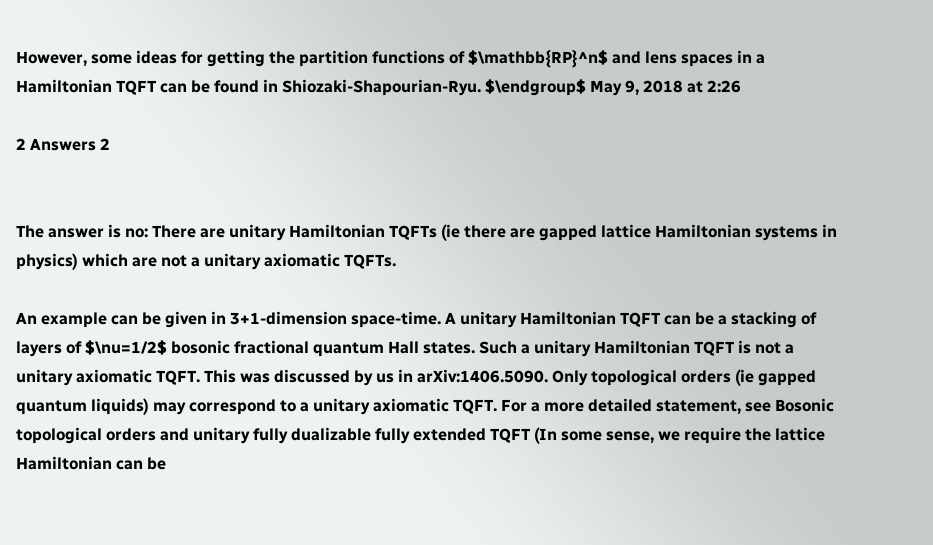However, some ideas for getting the partition functions of $\mathbb{RP}^n$ and lens spaces in a Hamiltonian TQFT can be found in Shiozaki-Shapourian-Ryu. $\endgroup$ May 9, 2018 at 2:26

2 Answers 2


The answer is no: There are unitary Hamiltonian TQFTs (ie there are gapped lattice Hamiltonian systems in physics) which are not a unitary axiomatic TQFTs.

An example can be given in 3+1-dimension space-time. A unitary Hamiltonian TQFT can be a stacking of layers of $\nu=1/2$ bosonic fractional quantum Hall states. Such a unitary Hamiltonian TQFT is not a unitary axiomatic TQFT. This was discussed by us in arXiv:1406.5090. Only topological orders (ie gapped quantum liquids) may correspond to a unitary axiomatic TQFT. For a more detailed statement, see Bosonic topological orders and unitary fully dualizable fully extended TQFT (In some sense, we require the lattice Hamiltonian can be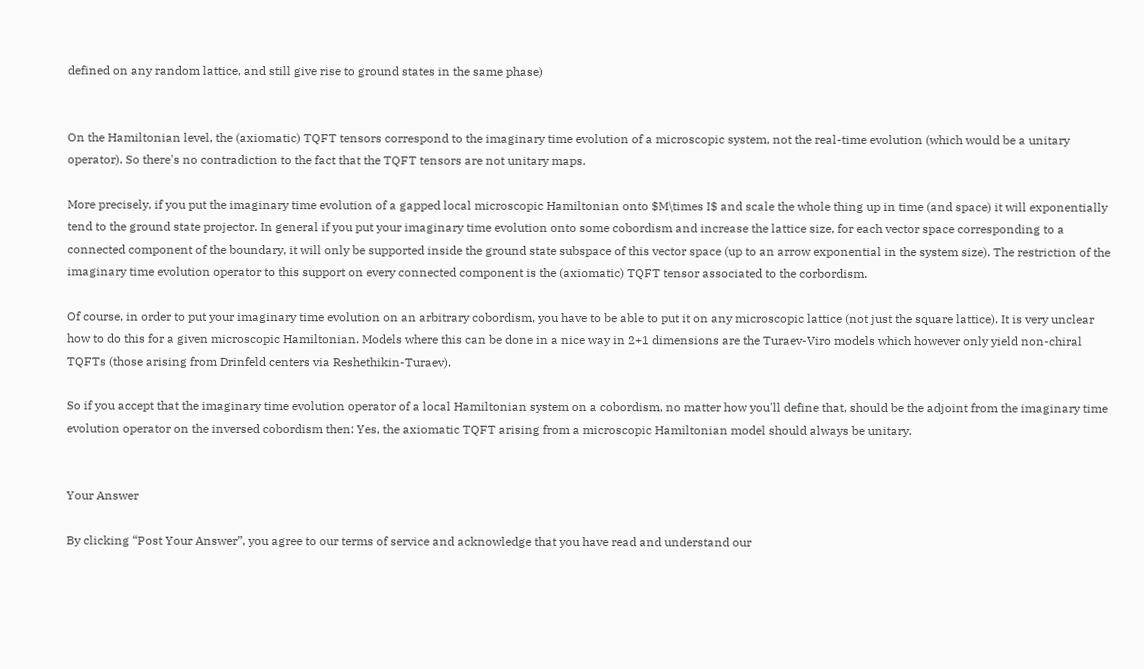defined on any random lattice, and still give rise to ground states in the same phase)


On the Hamiltonian level, the (axiomatic) TQFT tensors correspond to the imaginary time evolution of a microscopic system, not the real-time evolution (which would be a unitary operator). So there's no contradiction to the fact that the TQFT tensors are not unitary maps.

More precisely, if you put the imaginary time evolution of a gapped local microscopic Hamiltonian onto $M\times I$ and scale the whole thing up in time (and space) it will exponentially tend to the ground state projector. In general if you put your imaginary time evolution onto some cobordism and increase the lattice size, for each vector space corresponding to a connected component of the boundary, it will only be supported inside the ground state subspace of this vector space (up to an arrow exponential in the system size). The restriction of the imaginary time evolution operator to this support on every connected component is the (axiomatic) TQFT tensor associated to the corbordism.

Of course, in order to put your imaginary time evolution on an arbitrary cobordism, you have to be able to put it on any microscopic lattice (not just the square lattice). It is very unclear how to do this for a given microscopic Hamiltonian. Models where this can be done in a nice way in 2+1 dimensions are the Turaev-Viro models which however only yield non-chiral TQFTs (those arising from Drinfeld centers via Reshethikin-Turaev).

So if you accept that the imaginary time evolution operator of a local Hamiltonian system on a cobordism, no matter how you'll define that, should be the adjoint from the imaginary time evolution operator on the inversed cobordism then: Yes, the axiomatic TQFT arising from a microscopic Hamiltonian model should always be unitary.


Your Answer

By clicking “Post Your Answer”, you agree to our terms of service and acknowledge that you have read and understand our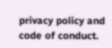privacy policy and code of conduct.